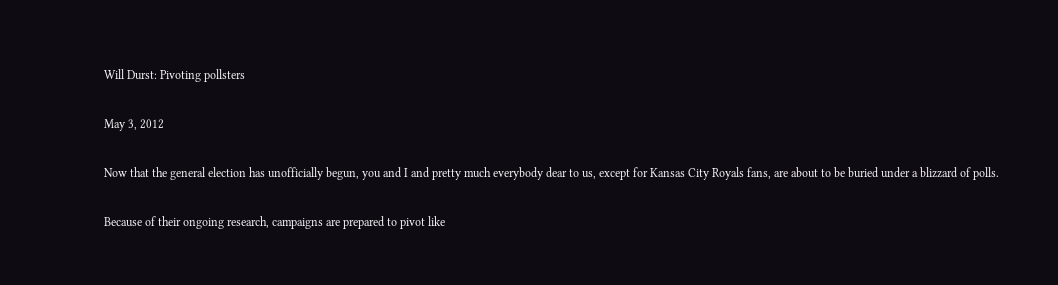Will Durst: Pivoting pollsters

May 3, 2012

Now that the general election has unofficially begun, you and I and pretty much everybody dear to us, except for Kansas City Royals fans, are about to be buried under a blizzard of polls.

Because of their ongoing research, campaigns are prepared to pivot like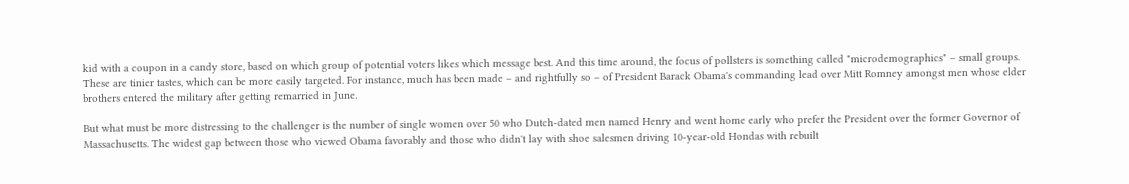kid with a coupon in a candy store, based on which group of potential voters likes which message best. And this time around, the focus of pollsters is something called "microdemographics" – small groups. These are tinier tastes, which can be more easily targeted. For instance, much has been made – and rightfully so – of President Barack Obama's commanding lead over Mitt Romney amongst men whose elder brothers entered the military after getting remarried in June.

But what must be more distressing to the challenger is the number of single women over 50 who Dutch-dated men named Henry and went home early who prefer the President over the former Governor of Massachusetts. The widest gap between those who viewed Obama favorably and those who didn't lay with shoe salesmen driving 10-year-old Hondas with rebuilt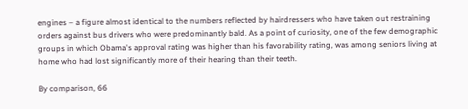engines – a figure almost identical to the numbers reflected by hairdressers who have taken out restraining orders against bus drivers who were predominantly bald. As a point of curiosity, one of the few demographic groups in which Obama's approval rating was higher than his favorability rating, was among seniors living at home who had lost significantly more of their hearing than their teeth.

By comparison, 66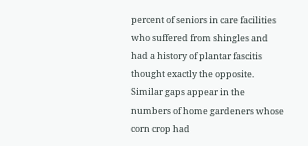percent of seniors in care facilities who suffered from shingles and had a history of plantar fascitis thought exactly the opposite. Similar gaps appear in the numbers of home gardeners whose corn crop had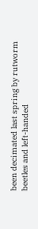been decimated last spring by rutworm beetles and left-handed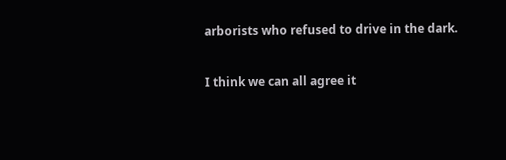arborists who refused to drive in the dark.

I think we can all agree it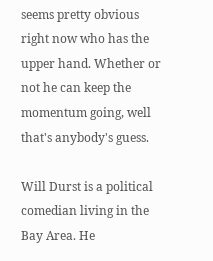seems pretty obvious right now who has the upper hand. Whether or not he can keep the momentum going, well that's anybody's guess.

Will Durst is a political comedian living in the Bay Area. He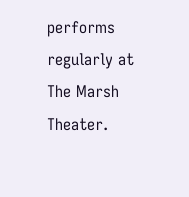performs regularly at The Marsh Theater.